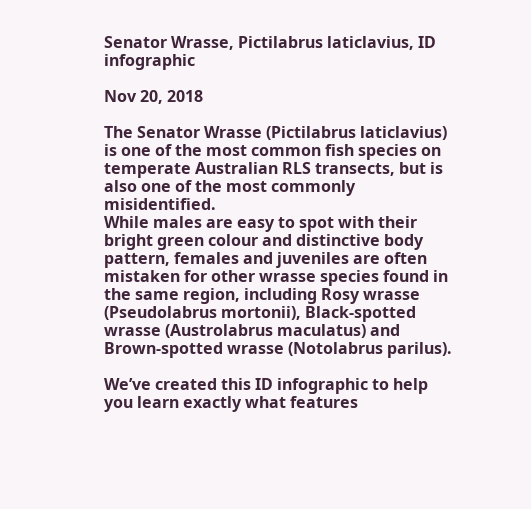Senator Wrasse, Pictilabrus laticlavius, ID infographic

Nov 20, 2018

The Senator Wrasse (Pictilabrus laticlavius) is one of the most common fish species on temperate Australian RLS transects, but is also one of the most commonly misidentified.
While males are easy to spot with their bright green colour and distinctive body pattern, females and juveniles are often mistaken for other wrasse species found in the same region, including Rosy wrasse (Pseudolabrus mortonii), Black-spotted wrasse (Austrolabrus maculatus) and Brown-spotted wrasse (Notolabrus parilus).

We’ve created this ID infographic to help you learn exactly what features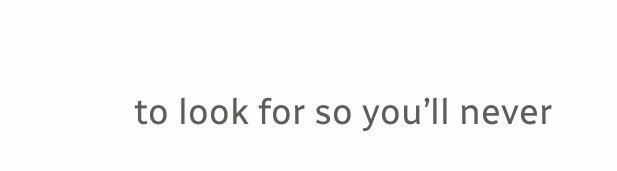to look for so you’ll never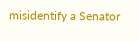misidentify a Senator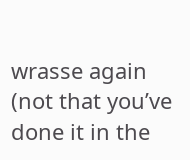wrasse again (not that you’ve done it in the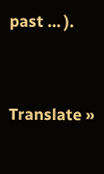past … ).


Translate »